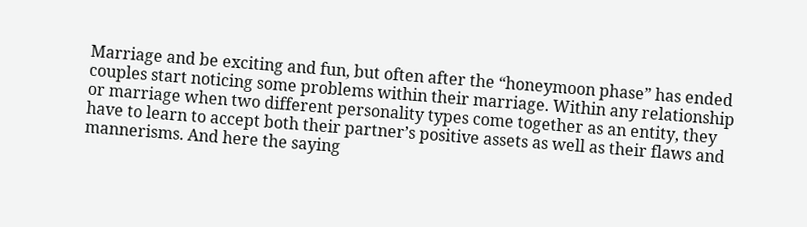Marriage and be exciting and fun, but often after the “honeymoon phase” has ended couples start noticing some problems within their marriage. Within any relationship or marriage when two different personality types come together as an entity, they have to learn to accept both their partner’s positive assets as well as their flaws and mannerisms. And here the saying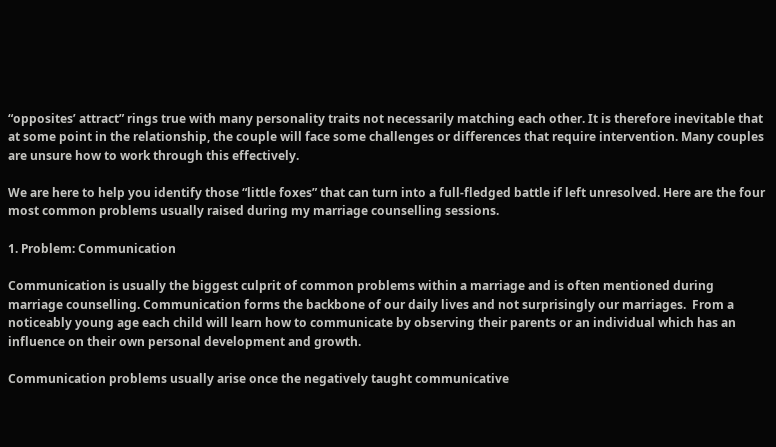“opposites’ attract” rings true with many personality traits not necessarily matching each other. It is therefore inevitable that at some point in the relationship, the couple will face some challenges or differences that require intervention. Many couples are unsure how to work through this effectively.

We are here to help you identify those “little foxes” that can turn into a full-fledged battle if left unresolved. Here are the four most common problems usually raised during my marriage counselling sessions.

1. Problem: Communication

Communication is usually the biggest culprit of common problems within a marriage and is often mentioned during marriage counselling. Communication forms the backbone of our daily lives and not surprisingly our marriages.  From a noticeably young age each child will learn how to communicate by observing their parents or an individual which has an influence on their own personal development and growth.

Communication problems usually arise once the negatively taught communicative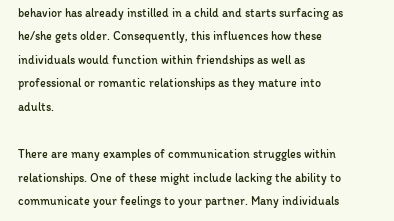behavior has already instilled in a child and starts surfacing as he/she gets older. Consequently, this influences how these individuals would function within friendships as well as professional or romantic relationships as they mature into adults.

There are many examples of communication struggles within relationships. One of these might include lacking the ability to communicate your feelings to your partner. Many individuals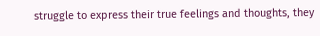struggle to express their true feelings and thoughts, they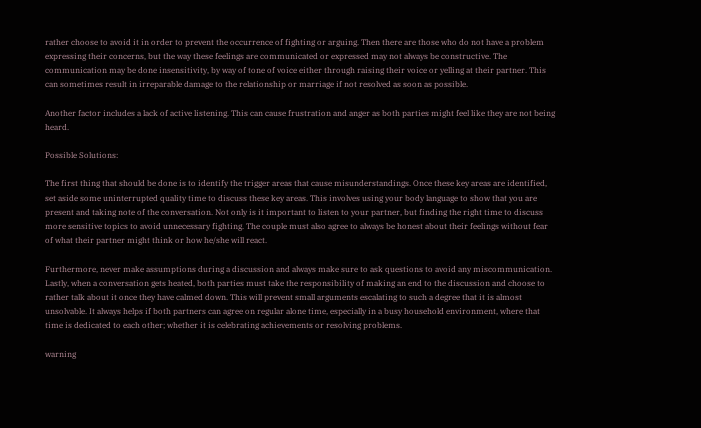rather choose to avoid it in order to prevent the occurrence of fighting or arguing. Then there are those who do not have a problem expressing their concerns, but the way these feelings are communicated or expressed may not always be constructive. The communication may be done insensitivity, by way of tone of voice either through raising their voice or yelling at their partner. This can sometimes result in irreparable damage to the relationship or marriage if not resolved as soon as possible.

Another factor includes a lack of active listening. This can cause frustration and anger as both parties might feel like they are not being heard.

Possible Solutions:

The first thing that should be done is to identify the trigger areas that cause misunderstandings. Once these key areas are identified, set aside some uninterrupted quality time to discuss these key areas. This involves using your body language to show that you are present and taking note of the conversation. Not only is it important to listen to your partner, but finding the right time to discuss more sensitive topics to avoid unnecessary fighting. The couple must also agree to always be honest about their feelings without fear of what their partner might think or how he/she will react.

Furthermore, never make assumptions during a discussion and always make sure to ask questions to avoid any miscommunication. Lastly, when a conversation gets heated, both parties must take the responsibility of making an end to the discussion and choose to rather talk about it once they have calmed down. This will prevent small arguments escalating to such a degree that it is almost unsolvable. It always helps if both partners can agree on regular alone time, especially in a busy household environment, where that time is dedicated to each other; whether it is celebrating achievements or resolving problems.

warning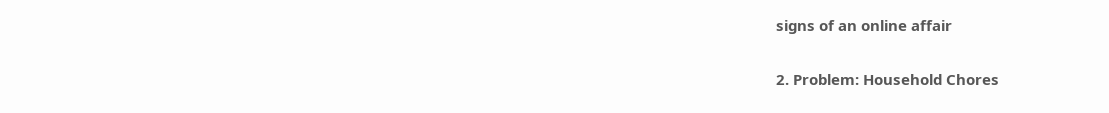signs of an online affair

2. Problem: Household Chores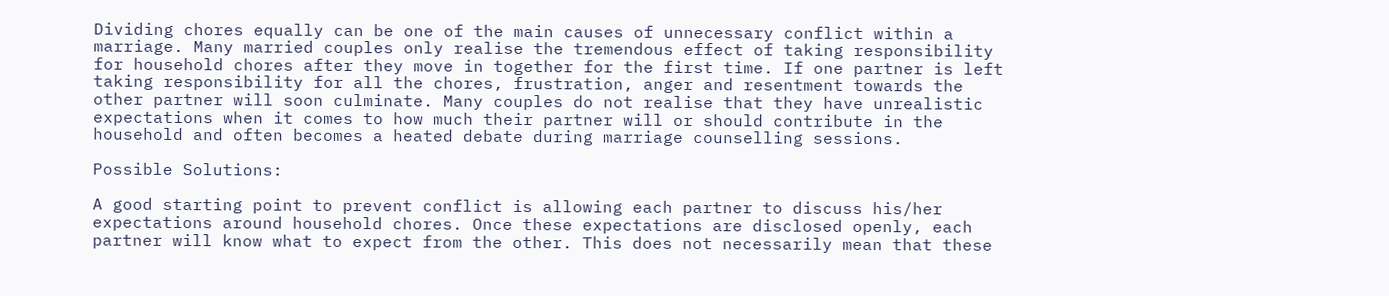Dividing chores equally can be one of the main causes of unnecessary conflict within a marriage. Many married couples only realise the tremendous effect of taking responsibility for household chores after they move in together for the first time. If one partner is left taking responsibility for all the chores, frustration, anger and resentment towards the other partner will soon culminate. Many couples do not realise that they have unrealistic expectations when it comes to how much their partner will or should contribute in the household and often becomes a heated debate during marriage counselling sessions.

Possible Solutions:

A good starting point to prevent conflict is allowing each partner to discuss his/her expectations around household chores. Once these expectations are disclosed openly, each partner will know what to expect from the other. This does not necessarily mean that these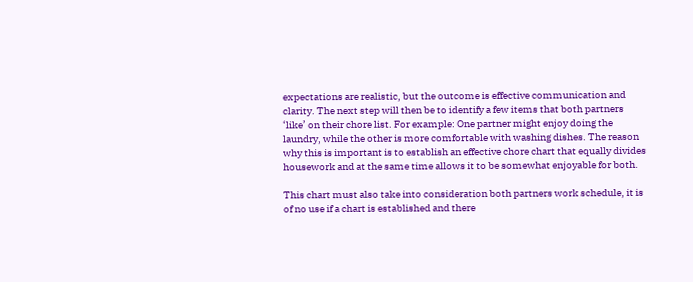expectations are realistic, but the outcome is effective communication and clarity. The next step will then be to identify a few items that both partners ‘like’ on their chore list. For example: One partner might enjoy doing the laundry, while the other is more comfortable with washing dishes. The reason why this is important is to establish an effective chore chart that equally divides housework and at the same time allows it to be somewhat enjoyable for both.

This chart must also take into consideration both partners work schedule, it is of no use if a chart is established and there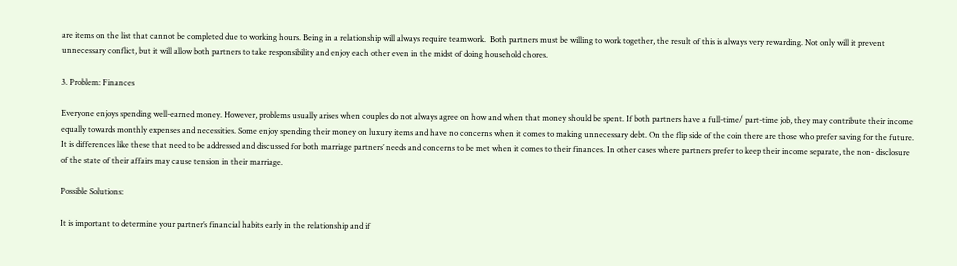are items on the list that cannot be completed due to working hours. Being in a relationship will always require teamwork.  Both partners must be willing to work together, the result of this is always very rewarding. Not only will it prevent unnecessary conflict, but it will allow both partners to take responsibility and enjoy each other even in the midst of doing household chores.

3. Problem: Finances

Everyone enjoys spending well-earned money. However, problems usually arises when couples do not always agree on how and when that money should be spent. If both partners have a full-time/ part-time job, they may contribute their income equally towards monthly expenses and necessities. Some enjoy spending their money on luxury items and have no concerns when it comes to making unnecessary debt. On the flip side of the coin there are those who prefer saving for the future. It is differences like these that need to be addressed and discussed for both marriage partners’ needs and concerns to be met when it comes to their finances. In other cases where partners prefer to keep their income separate, the non- disclosure of the state of their affairs may cause tension in their marriage.

Possible Solutions:

It is important to determine your partner’s financial habits early in the relationship and if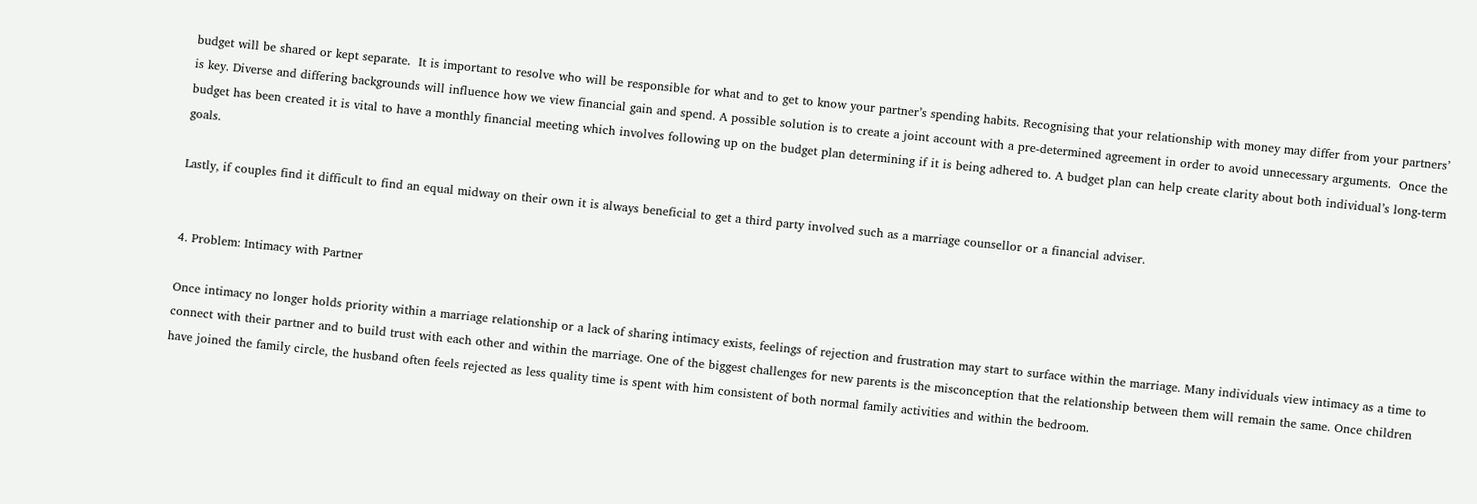budget will be shared or kept separate.  It is important to resolve who will be responsible for what and to get to know your partner’s spending habits. Recognising that your relationship with money may differ from your partners’ is key. Diverse and differing backgrounds will influence how we view financial gain and spend. A possible solution is to create a joint account with a pre-determined agreement in order to avoid unnecessary arguments.  Once the budget has been created it is vital to have a monthly financial meeting which involves following up on the budget plan determining if it is being adhered to. A budget plan can help create clarity about both individual’s long-term goals.

Lastly, if couples find it difficult to find an equal midway on their own it is always beneficial to get a third party involved such as a marriage counsellor or a financial adviser.


4. Problem: Intimacy with Partner

Once intimacy no longer holds priority within a marriage relationship or a lack of sharing intimacy exists, feelings of rejection and frustration may start to surface within the marriage. Many individuals view intimacy as a time to connect with their partner and to build trust with each other and within the marriage. One of the biggest challenges for new parents is the misconception that the relationship between them will remain the same. Once children have joined the family circle, the husband often feels rejected as less quality time is spent with him consistent of both normal family activities and within the bedroom.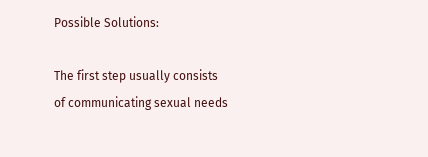Possible Solutions:

The first step usually consists of communicating sexual needs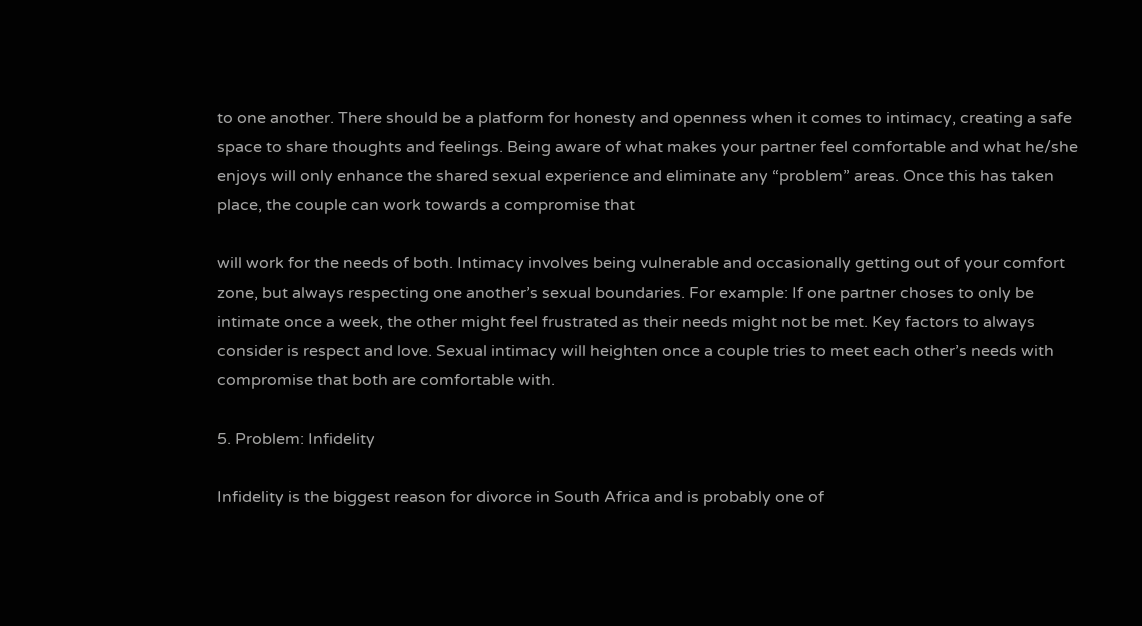to one another. There should be a platform for honesty and openness when it comes to intimacy, creating a safe space to share thoughts and feelings. Being aware of what makes your partner feel comfortable and what he/she enjoys will only enhance the shared sexual experience and eliminate any “problem” areas. Once this has taken place, the couple can work towards a compromise that

will work for the needs of both. Intimacy involves being vulnerable and occasionally getting out of your comfort zone, but always respecting one another’s sexual boundaries. For example: If one partner choses to only be intimate once a week, the other might feel frustrated as their needs might not be met. Key factors to always consider is respect and love. Sexual intimacy will heighten once a couple tries to meet each other’s needs with compromise that both are comfortable with.

5. Problem: Infidelity

Infidelity is the biggest reason for divorce in South Africa and is probably one of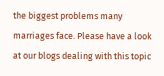the biggest problems many marriages face. Please have a look at our blogs dealing with this topic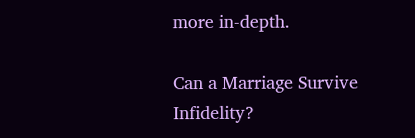more in-depth.

Can a Marriage Survive Infidelity?